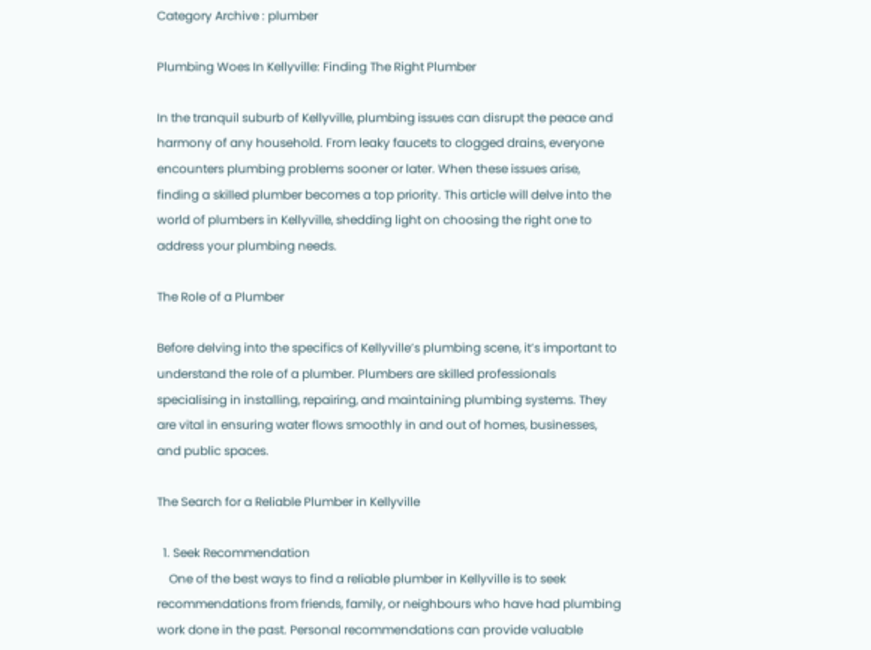Category Archive : plumber

Plumbing Woes In Kellyville: Finding The Right Plumber

In the tranquil suburb of Kellyville, plumbing issues can disrupt the peace and harmony of any household. From leaky faucets to clogged drains, everyone encounters plumbing problems sooner or later. When these issues arise, finding a skilled plumber becomes a top priority. This article will delve into the world of plumbers in Kellyville, shedding light on choosing the right one to address your plumbing needs.

The Role of a Plumber

Before delving into the specifics of Kellyville’s plumbing scene, it’s important to understand the role of a plumber. Plumbers are skilled professionals specialising in installing, repairing, and maintaining plumbing systems. They are vital in ensuring water flows smoothly in and out of homes, businesses, and public spaces.

The Search for a Reliable Plumber in Kellyville

  1. Seek Recommendation
    One of the best ways to find a reliable plumber in Kellyville is to seek recommendations from friends, family, or neighbours who have had plumbing work done in the past. Personal recommendations can provide valuable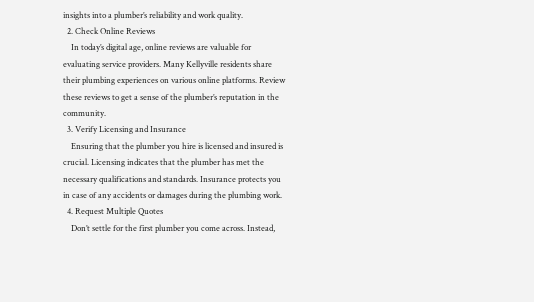insights into a plumber’s reliability and work quality.
  2. Check Online Reviews
    In today’s digital age, online reviews are valuable for evaluating service providers. Many Kellyville residents share their plumbing experiences on various online platforms. Review these reviews to get a sense of the plumber’s reputation in the community.
  3. Verify Licensing and Insurance
    Ensuring that the plumber you hire is licensed and insured is crucial. Licensing indicates that the plumber has met the necessary qualifications and standards. Insurance protects you in case of any accidents or damages during the plumbing work.
  4. Request Multiple Quotes
    Don’t settle for the first plumber you come across. Instead,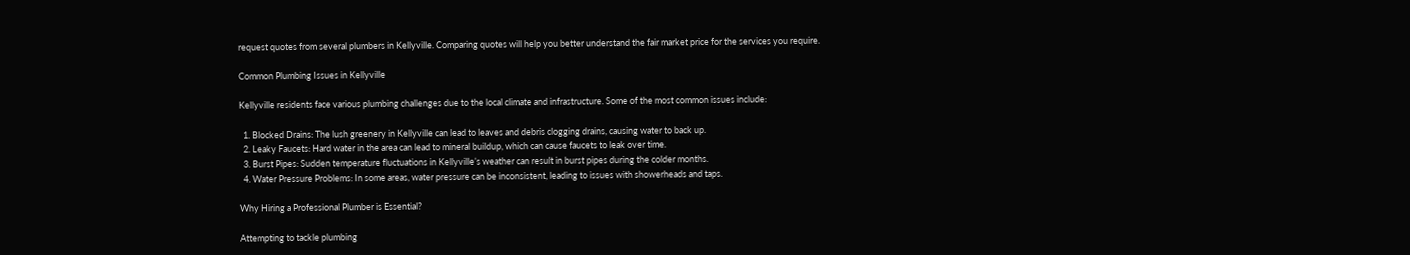request quotes from several plumbers in Kellyville. Comparing quotes will help you better understand the fair market price for the services you require.

Common Plumbing Issues in Kellyville

Kellyville residents face various plumbing challenges due to the local climate and infrastructure. Some of the most common issues include:

  1. Blocked Drains: The lush greenery in Kellyville can lead to leaves and debris clogging drains, causing water to back up.
  2. Leaky Faucets: Hard water in the area can lead to mineral buildup, which can cause faucets to leak over time.
  3. Burst Pipes: Sudden temperature fluctuations in Kellyville’s weather can result in burst pipes during the colder months.
  4. Water Pressure Problems: In some areas, water pressure can be inconsistent, leading to issues with showerheads and taps.

Why Hiring a Professional Plumber is Essential?

Attempting to tackle plumbing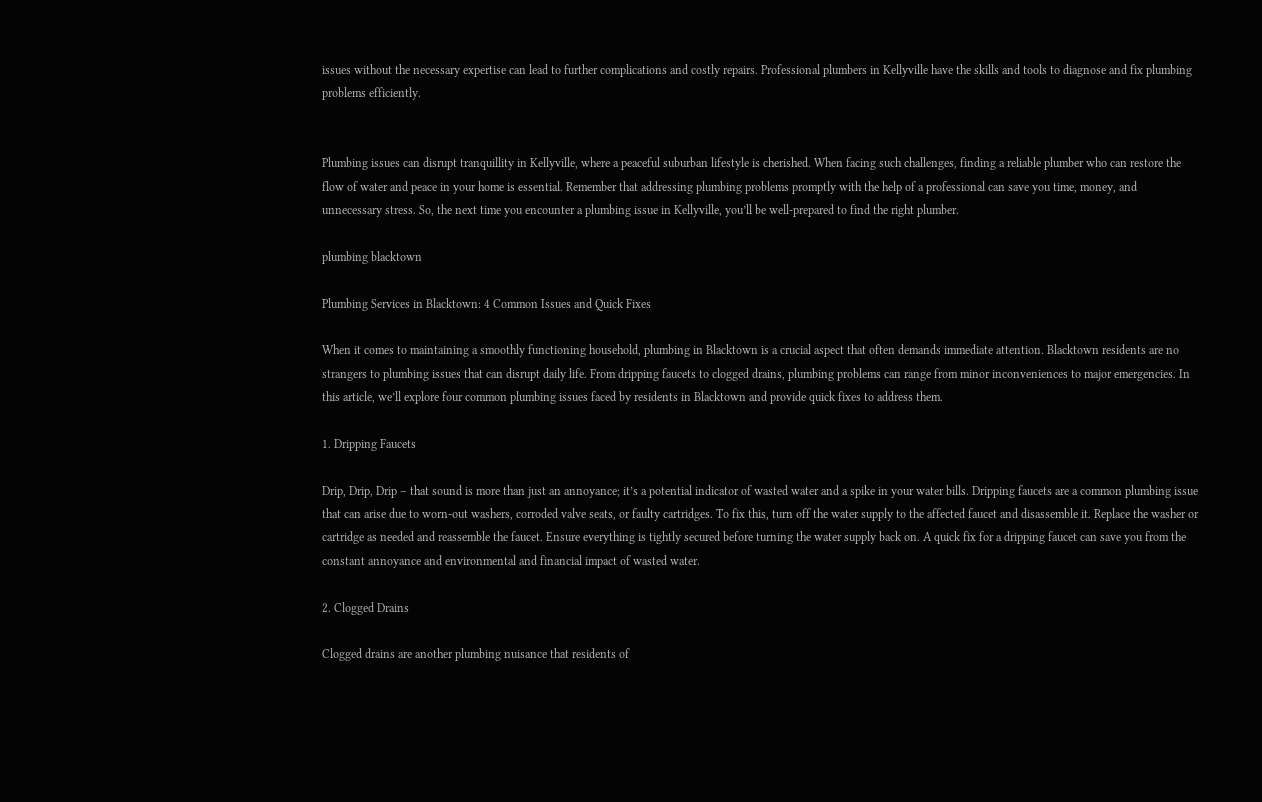issues without the necessary expertise can lead to further complications and costly repairs. Professional plumbers in Kellyville have the skills and tools to diagnose and fix plumbing problems efficiently.


Plumbing issues can disrupt tranquillity in Kellyville, where a peaceful suburban lifestyle is cherished. When facing such challenges, finding a reliable plumber who can restore the flow of water and peace in your home is essential. Remember that addressing plumbing problems promptly with the help of a professional can save you time, money, and unnecessary stress. So, the next time you encounter a plumbing issue in Kellyville, you’ll be well-prepared to find the right plumber.

plumbing blacktown

Plumbing Services in Blacktown: 4 Common Issues and Quick Fixes

When it comes to maintaining a smoothly functioning household, plumbing in Blacktown is a crucial aspect that often demands immediate attention. Blacktown residents are no strangers to plumbing issues that can disrupt daily life. From dripping faucets to clogged drains, plumbing problems can range from minor inconveniences to major emergencies. In this article, we’ll explore four common plumbing issues faced by residents in Blacktown and provide quick fixes to address them.

1. Dripping Faucets

Drip, Drip, Drip – that sound is more than just an annoyance; it’s a potential indicator of wasted water and a spike in your water bills. Dripping faucets are a common plumbing issue that can arise due to worn-out washers, corroded valve seats, or faulty cartridges. To fix this, turn off the water supply to the affected faucet and disassemble it. Replace the washer or cartridge as needed and reassemble the faucet. Ensure everything is tightly secured before turning the water supply back on. A quick fix for a dripping faucet can save you from the constant annoyance and environmental and financial impact of wasted water.

2. Clogged Drains

Clogged drains are another plumbing nuisance that residents of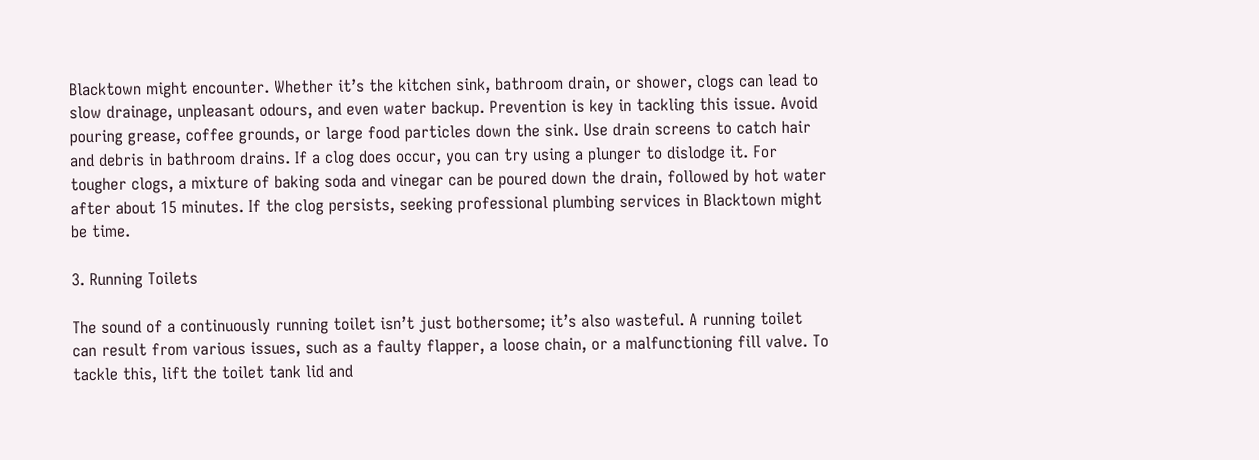Blacktown might encounter. Whether it’s the kitchen sink, bathroom drain, or shower, clogs can lead to slow drainage, unpleasant odours, and even water backup. Prevention is key in tackling this issue. Avoid pouring grease, coffee grounds, or large food particles down the sink. Use drain screens to catch hair and debris in bathroom drains. If a clog does occur, you can try using a plunger to dislodge it. For tougher clogs, a mixture of baking soda and vinegar can be poured down the drain, followed by hot water after about 15 minutes. If the clog persists, seeking professional plumbing services in Blacktown might be time.

3. Running Toilets

The sound of a continuously running toilet isn’t just bothersome; it’s also wasteful. A running toilet can result from various issues, such as a faulty flapper, a loose chain, or a malfunctioning fill valve. To tackle this, lift the toilet tank lid and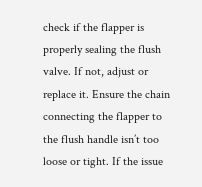check if the flapper is properly sealing the flush valve. If not, adjust or replace it. Ensure the chain connecting the flapper to the flush handle isn’t too loose or tight. If the issue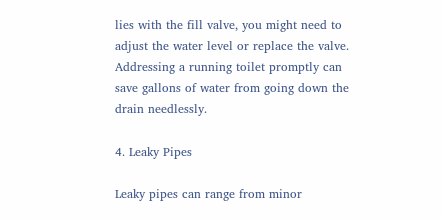lies with the fill valve, you might need to adjust the water level or replace the valve. Addressing a running toilet promptly can save gallons of water from going down the drain needlessly.

4. Leaky Pipes

Leaky pipes can range from minor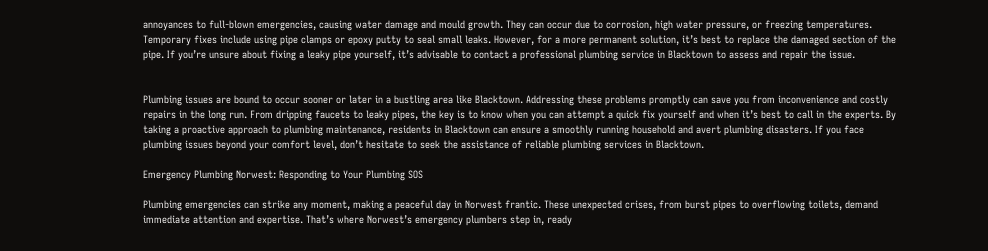annoyances to full-blown emergencies, causing water damage and mould growth. They can occur due to corrosion, high water pressure, or freezing temperatures. Temporary fixes include using pipe clamps or epoxy putty to seal small leaks. However, for a more permanent solution, it’s best to replace the damaged section of the pipe. If you’re unsure about fixing a leaky pipe yourself, it’s advisable to contact a professional plumbing service in Blacktown to assess and repair the issue.


Plumbing issues are bound to occur sooner or later in a bustling area like Blacktown. Addressing these problems promptly can save you from inconvenience and costly repairs in the long run. From dripping faucets to leaky pipes, the key is to know when you can attempt a quick fix yourself and when it’s best to call in the experts. By taking a proactive approach to plumbing maintenance, residents in Blacktown can ensure a smoothly running household and avert plumbing disasters. If you face plumbing issues beyond your comfort level, don’t hesitate to seek the assistance of reliable plumbing services in Blacktown.

Emergency Plumbing Norwest: Responding to Your Plumbing SOS

Plumbing emergencies can strike any moment, making a peaceful day in Norwest frantic. These unexpected crises, from burst pipes to overflowing toilets, demand immediate attention and expertise. That’s where Norwest’s emergency plumbers step in, ready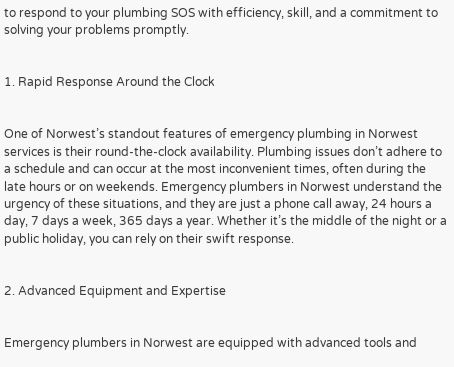to respond to your plumbing SOS with efficiency, skill, and a commitment to solving your problems promptly.


1. Rapid Response Around the Clock


One of Norwest’s standout features of emergency plumbing in Norwest services is their round-the-clock availability. Plumbing issues don’t adhere to a schedule and can occur at the most inconvenient times, often during the late hours or on weekends. Emergency plumbers in Norwest understand the urgency of these situations, and they are just a phone call away, 24 hours a day, 7 days a week, 365 days a year. Whether it’s the middle of the night or a public holiday, you can rely on their swift response.


2. Advanced Equipment and Expertise


Emergency plumbers in Norwest are equipped with advanced tools and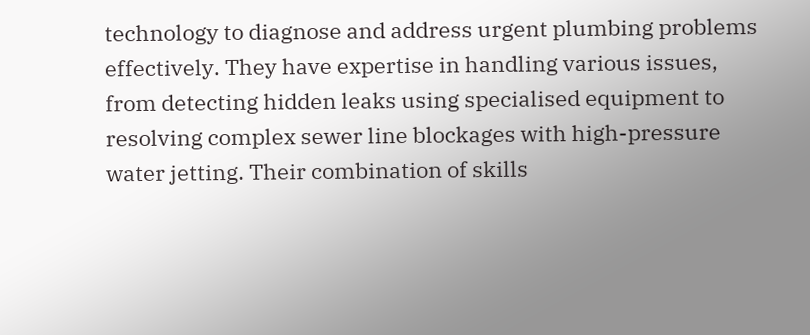technology to diagnose and address urgent plumbing problems effectively. They have expertise in handling various issues, from detecting hidden leaks using specialised equipment to resolving complex sewer line blockages with high-pressure water jetting. Their combination of skills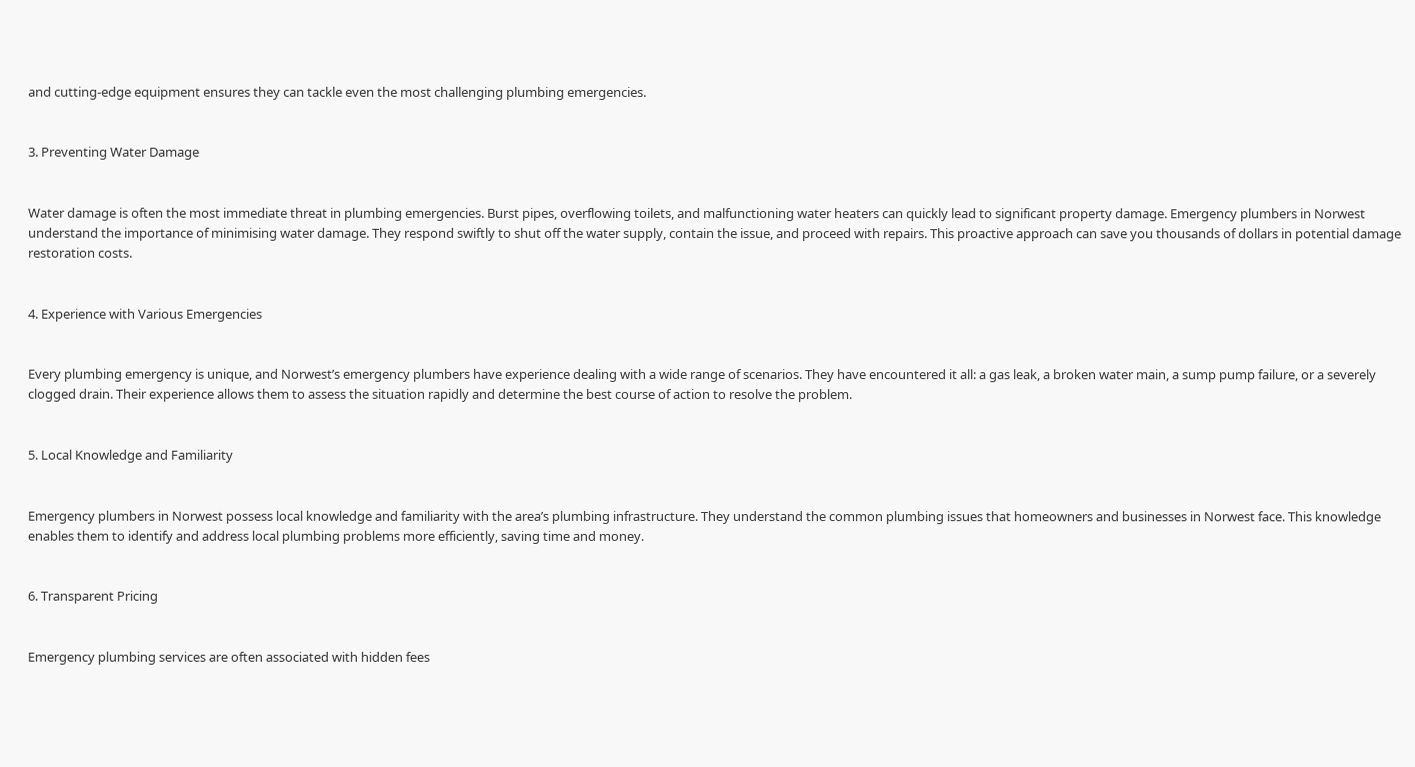and cutting-edge equipment ensures they can tackle even the most challenging plumbing emergencies.


3. Preventing Water Damage


Water damage is often the most immediate threat in plumbing emergencies. Burst pipes, overflowing toilets, and malfunctioning water heaters can quickly lead to significant property damage. Emergency plumbers in Norwest understand the importance of minimising water damage. They respond swiftly to shut off the water supply, contain the issue, and proceed with repairs. This proactive approach can save you thousands of dollars in potential damage restoration costs.


4. Experience with Various Emergencies


Every plumbing emergency is unique, and Norwest’s emergency plumbers have experience dealing with a wide range of scenarios. They have encountered it all: a gas leak, a broken water main, a sump pump failure, or a severely clogged drain. Their experience allows them to assess the situation rapidly and determine the best course of action to resolve the problem.


5. Local Knowledge and Familiarity


Emergency plumbers in Norwest possess local knowledge and familiarity with the area’s plumbing infrastructure. They understand the common plumbing issues that homeowners and businesses in Norwest face. This knowledge enables them to identify and address local plumbing problems more efficiently, saving time and money.


6. Transparent Pricing


Emergency plumbing services are often associated with hidden fees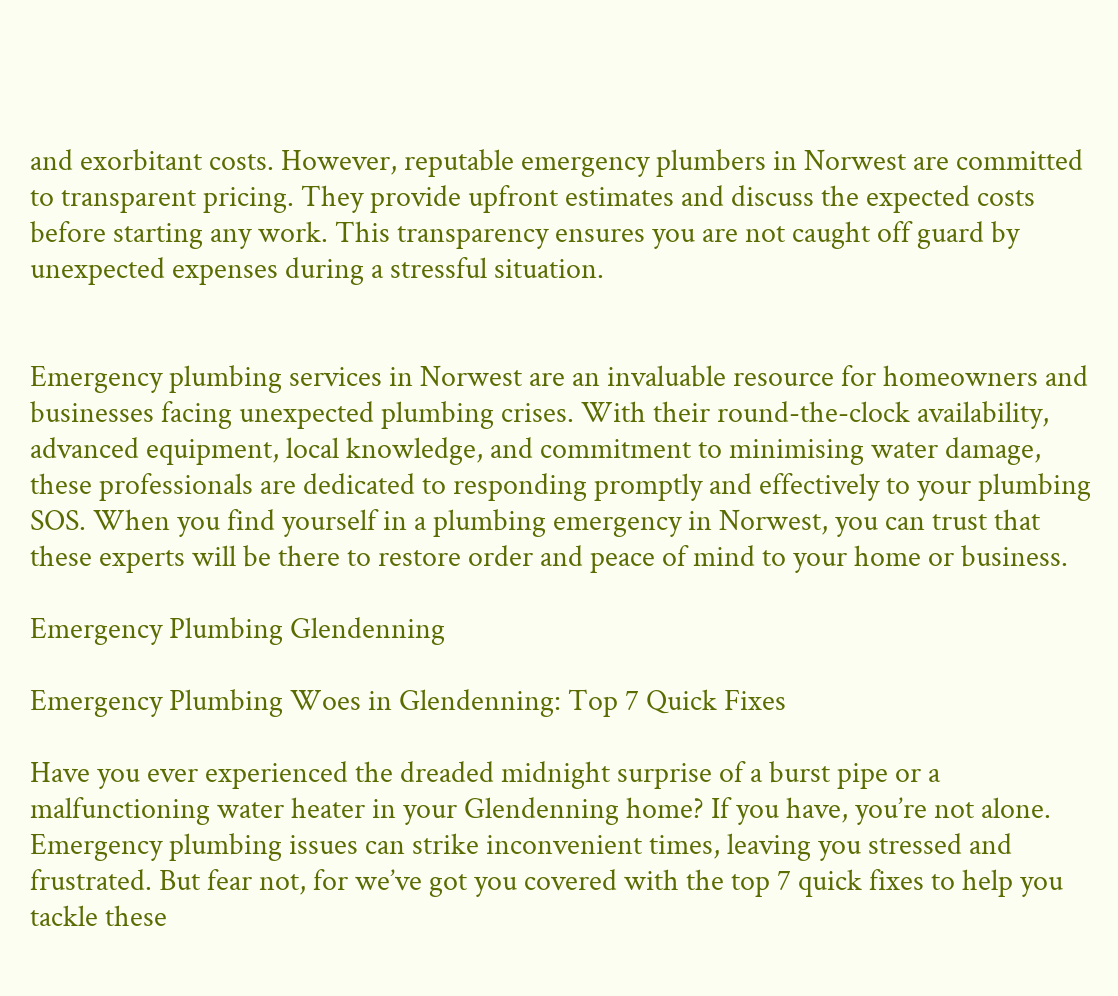and exorbitant costs. However, reputable emergency plumbers in Norwest are committed to transparent pricing. They provide upfront estimates and discuss the expected costs before starting any work. This transparency ensures you are not caught off guard by unexpected expenses during a stressful situation.


Emergency plumbing services in Norwest are an invaluable resource for homeowners and businesses facing unexpected plumbing crises. With their round-the-clock availability, advanced equipment, local knowledge, and commitment to minimising water damage, these professionals are dedicated to responding promptly and effectively to your plumbing SOS. When you find yourself in a plumbing emergency in Norwest, you can trust that these experts will be there to restore order and peace of mind to your home or business.

Emergency Plumbing Glendenning

Emergency Plumbing Woes in Glendenning: Top 7 Quick Fixes

Have you ever experienced the dreaded midnight surprise of a burst pipe or a malfunctioning water heater in your Glendenning home? If you have, you’re not alone. Emergency plumbing issues can strike inconvenient times, leaving you stressed and frustrated. But fear not, for we’ve got you covered with the top 7 quick fixes to help you tackle these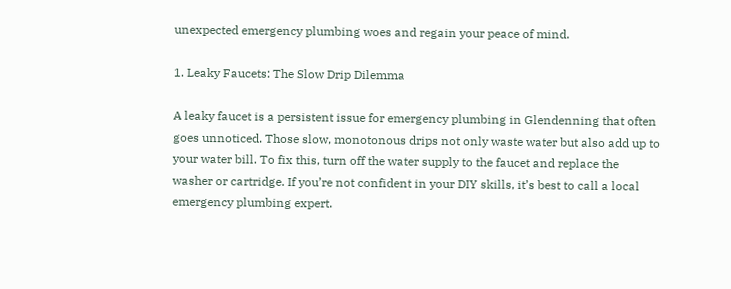unexpected emergency plumbing woes and regain your peace of mind.

1. Leaky Faucets: The Slow Drip Dilemma

A leaky faucet is a persistent issue for emergency plumbing in Glendenning that often goes unnoticed. Those slow, monotonous drips not only waste water but also add up to your water bill. To fix this, turn off the water supply to the faucet and replace the washer or cartridge. If you’re not confident in your DIY skills, it’s best to call a local emergency plumbing expert.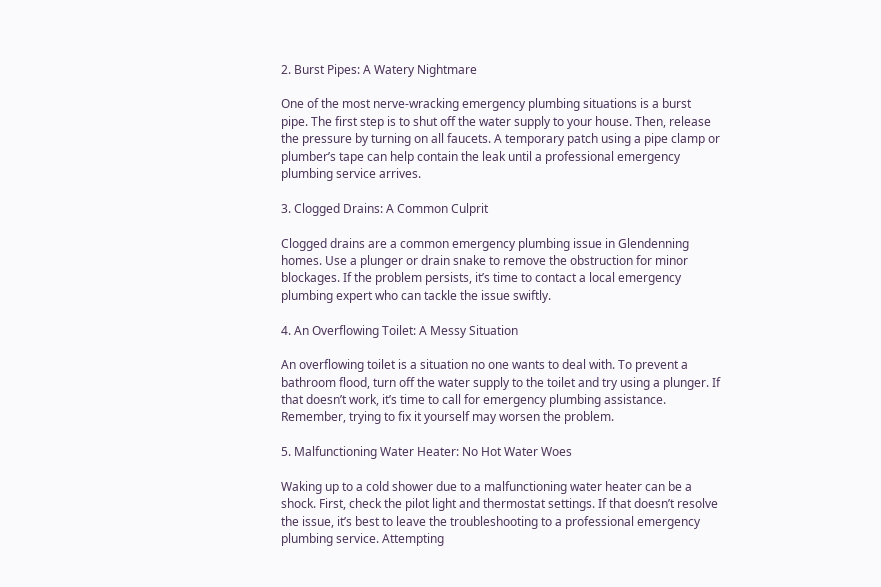2. Burst Pipes: A Watery Nightmare

One of the most nerve-wracking emergency plumbing situations is a burst pipe. The first step is to shut off the water supply to your house. Then, release the pressure by turning on all faucets. A temporary patch using a pipe clamp or plumber’s tape can help contain the leak until a professional emergency plumbing service arrives.

3. Clogged Drains: A Common Culprit

Clogged drains are a common emergency plumbing issue in Glendenning homes. Use a plunger or drain snake to remove the obstruction for minor blockages. If the problem persists, it’s time to contact a local emergency plumbing expert who can tackle the issue swiftly.

4. An Overflowing Toilet: A Messy Situation

An overflowing toilet is a situation no one wants to deal with. To prevent a bathroom flood, turn off the water supply to the toilet and try using a plunger. If that doesn’t work, it’s time to call for emergency plumbing assistance. Remember, trying to fix it yourself may worsen the problem.

5. Malfunctioning Water Heater: No Hot Water Woes

Waking up to a cold shower due to a malfunctioning water heater can be a shock. First, check the pilot light and thermostat settings. If that doesn’t resolve the issue, it’s best to leave the troubleshooting to a professional emergency plumbing service. Attempting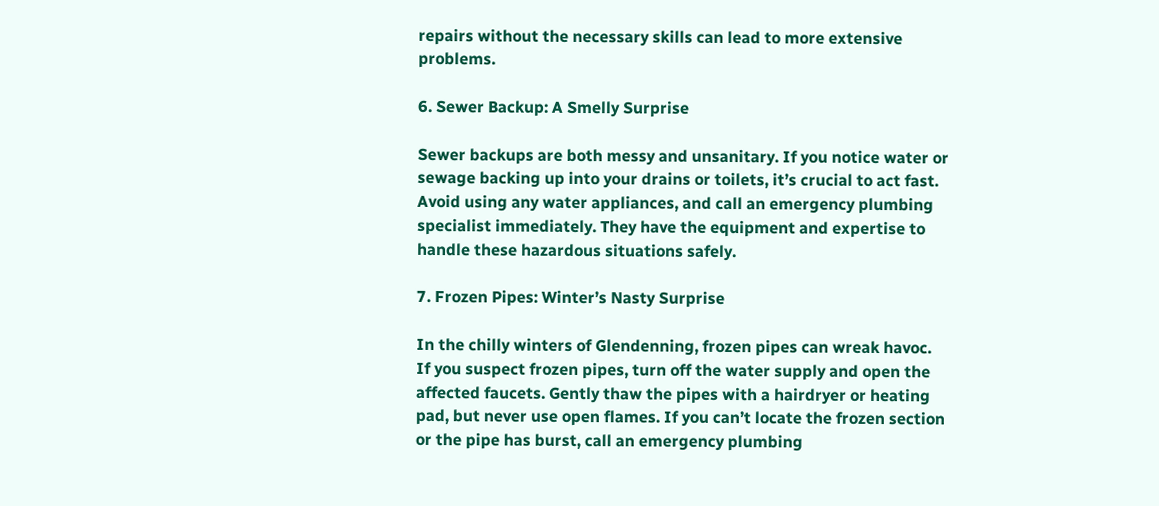repairs without the necessary skills can lead to more extensive problems.

6. Sewer Backup: A Smelly Surprise

Sewer backups are both messy and unsanitary. If you notice water or sewage backing up into your drains or toilets, it’s crucial to act fast. Avoid using any water appliances, and call an emergency plumbing specialist immediately. They have the equipment and expertise to handle these hazardous situations safely.

7. Frozen Pipes: Winter’s Nasty Surprise

In the chilly winters of Glendenning, frozen pipes can wreak havoc. If you suspect frozen pipes, turn off the water supply and open the affected faucets. Gently thaw the pipes with a hairdryer or heating pad, but never use open flames. If you can’t locate the frozen section or the pipe has burst, call an emergency plumbing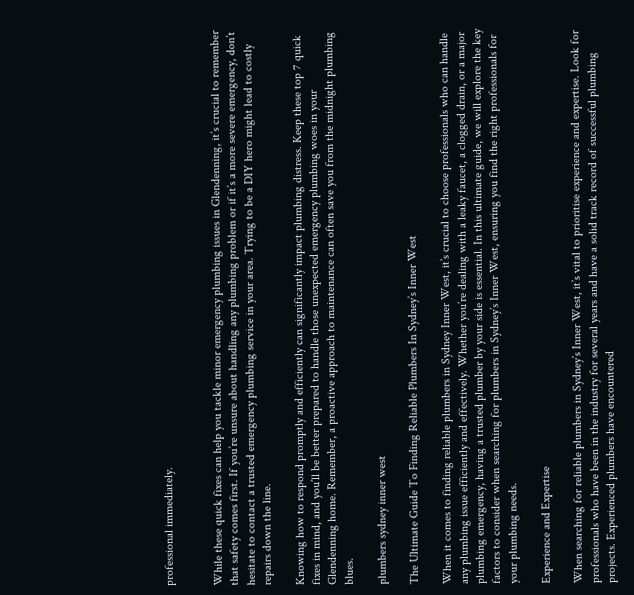professional immediately.


While these quick fixes can help you tackle minor emergency plumbing issues in Glendenning, it’s crucial to remember that safety comes first. If you’re unsure about handling any plumbing problem or if it’s a more severe emergency, don’t hesitate to contact a trusted emergency plumbing service in your area. Trying to be a DIY hero might lead to costly repairs down the line.

Knowing how to respond promptly and efficiently can significantly impact plumbing distress. Keep these top 7 quick fixes in mind, and you’ll be better prepared to handle those unexpected emergency plumbing woes in your Glendenning home. Remember, a proactive approach to maintenance can often save you from the midnight plumbing blues.

plumbers sydney inner west

The Ultimate Guide To Finding Reliable Plumbers In Sydney’s Inner West

When it comes to finding reliable plumbers in Sydney Inner West, it’s crucial to choose professionals who can handle any plumbing issue efficiently and effectively. Whether you’re dealing with a leaky faucet, a clogged drain, or a major plumbing emergency, having a trusted plumber by your side is essential. In this ultimate guide, we will explore the key factors to consider when searching for plumbers in Sydney’s Inner West, ensuring you find the right professionals for your plumbing needs.

Experience and Expertise

When searching for reliable plumbers in Sydney’s Inner West, it’s vital to prioritise experience and expertise. Look for professionals who have been in the industry for several years and have a solid track record of successful plumbing projects. Experienced plumbers have encountered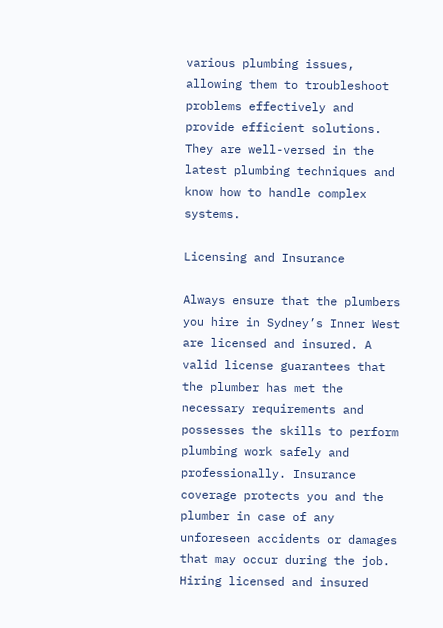various plumbing issues, allowing them to troubleshoot problems effectively and provide efficient solutions. They are well-versed in the latest plumbing techniques and know how to handle complex systems.

Licensing and Insurance

Always ensure that the plumbers you hire in Sydney’s Inner West are licensed and insured. A valid license guarantees that the plumber has met the necessary requirements and possesses the skills to perform plumbing work safely and professionally. Insurance coverage protects you and the plumber in case of any unforeseen accidents or damages that may occur during the job. Hiring licensed and insured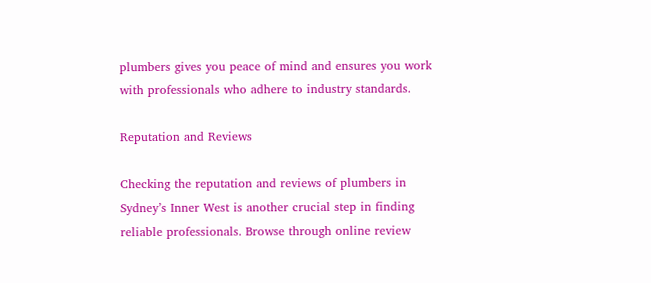plumbers gives you peace of mind and ensures you work with professionals who adhere to industry standards.

Reputation and Reviews

Checking the reputation and reviews of plumbers in Sydney’s Inner West is another crucial step in finding reliable professionals. Browse through online review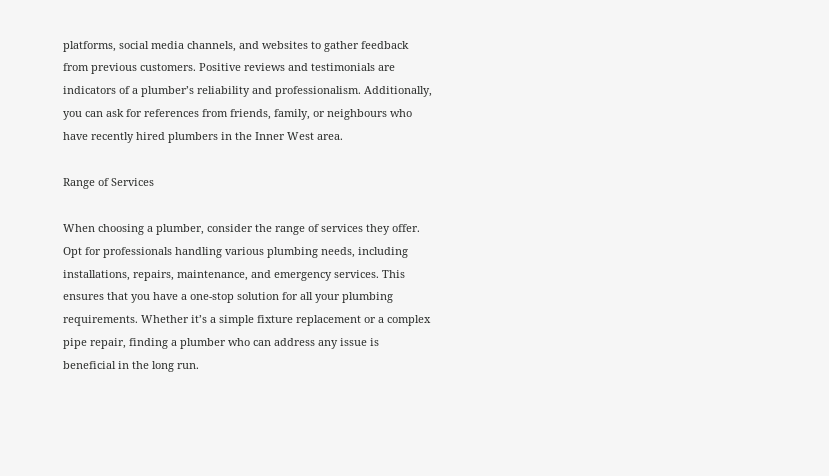platforms, social media channels, and websites to gather feedback from previous customers. Positive reviews and testimonials are indicators of a plumber’s reliability and professionalism. Additionally, you can ask for references from friends, family, or neighbours who have recently hired plumbers in the Inner West area.

Range of Services

When choosing a plumber, consider the range of services they offer. Opt for professionals handling various plumbing needs, including installations, repairs, maintenance, and emergency services. This ensures that you have a one-stop solution for all your plumbing requirements. Whether it’s a simple fixture replacement or a complex pipe repair, finding a plumber who can address any issue is beneficial in the long run.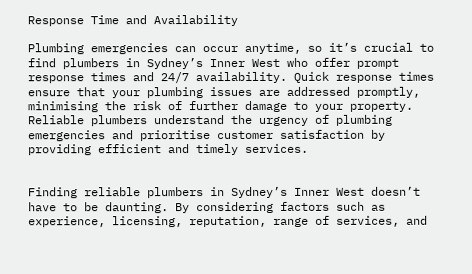Response Time and Availability

Plumbing emergencies can occur anytime, so it’s crucial to find plumbers in Sydney’s Inner West who offer prompt response times and 24/7 availability. Quick response times ensure that your plumbing issues are addressed promptly, minimising the risk of further damage to your property. Reliable plumbers understand the urgency of plumbing emergencies and prioritise customer satisfaction by providing efficient and timely services.


Finding reliable plumbers in Sydney’s Inner West doesn’t have to be daunting. By considering factors such as experience, licensing, reputation, range of services, and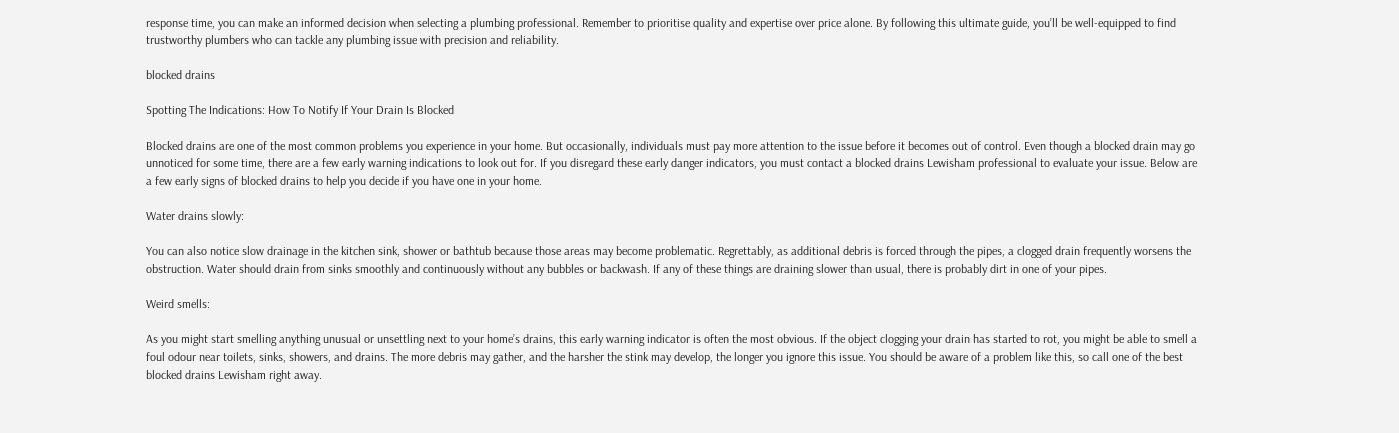response time, you can make an informed decision when selecting a plumbing professional. Remember to prioritise quality and expertise over price alone. By following this ultimate guide, you’ll be well-equipped to find trustworthy plumbers who can tackle any plumbing issue with precision and reliability.

blocked drains

Spotting The Indications: How To Notify If Your Drain Is Blocked

Blocked drains are one of the most common problems you experience in your home. But occasionally, individuals must pay more attention to the issue before it becomes out of control. Even though a blocked drain may go unnoticed for some time, there are a few early warning indications to look out for. If you disregard these early danger indicators, you must contact a blocked drains Lewisham professional to evaluate your issue. Below are a few early signs of blocked drains to help you decide if you have one in your home.

Water drains slowly:

You can also notice slow drainage in the kitchen sink, shower or bathtub because those areas may become problematic. Regrettably, as additional debris is forced through the pipes, a clogged drain frequently worsens the obstruction. Water should drain from sinks smoothly and continuously without any bubbles or backwash. If any of these things are draining slower than usual, there is probably dirt in one of your pipes.

Weird smells:

As you might start smelling anything unusual or unsettling next to your home’s drains, this early warning indicator is often the most obvious. If the object clogging your drain has started to rot, you might be able to smell a foul odour near toilets, sinks, showers, and drains. The more debris may gather, and the harsher the stink may develop, the longer you ignore this issue. You should be aware of a problem like this, so call one of the best blocked drains Lewisham right away.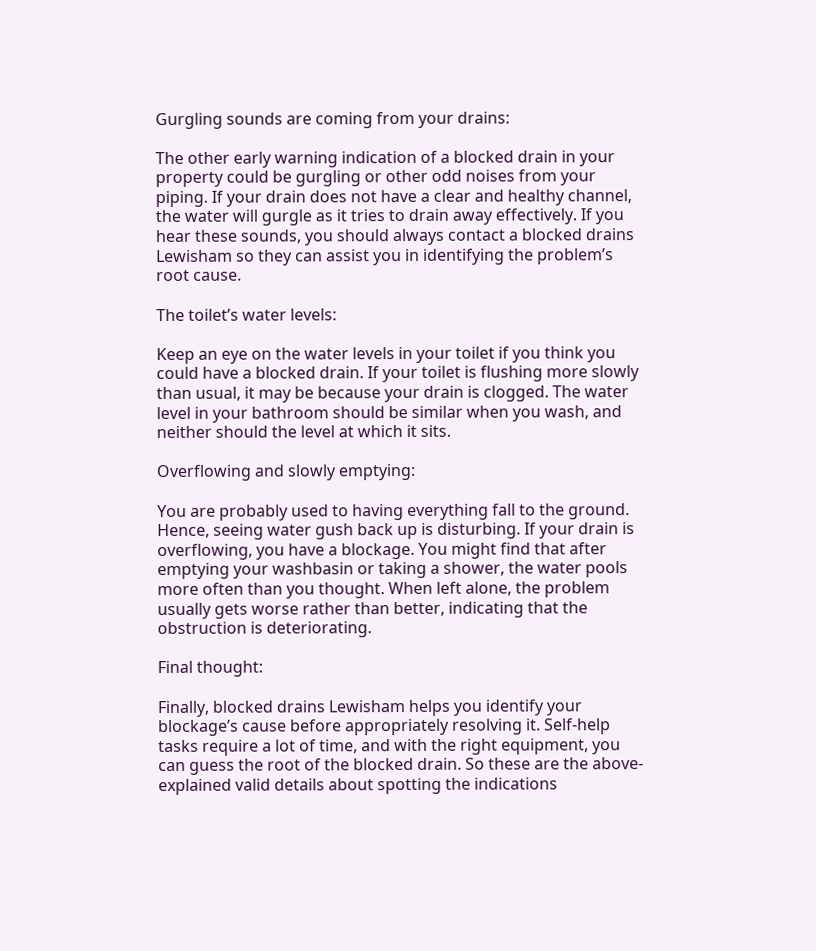Gurgling sounds are coming from your drains:

The other early warning indication of a blocked drain in your property could be gurgling or other odd noises from your piping. If your drain does not have a clear and healthy channel, the water will gurgle as it tries to drain away effectively. If you hear these sounds, you should always contact a blocked drains Lewisham so they can assist you in identifying the problem’s root cause.

The toilet’s water levels:

Keep an eye on the water levels in your toilet if you think you could have a blocked drain. If your toilet is flushing more slowly than usual, it may be because your drain is clogged. The water level in your bathroom should be similar when you wash, and neither should the level at which it sits.

Overflowing and slowly emptying:

You are probably used to having everything fall to the ground. Hence, seeing water gush back up is disturbing. If your drain is overflowing, you have a blockage. You might find that after emptying your washbasin or taking a shower, the water pools more often than you thought. When left alone, the problem usually gets worse rather than better, indicating that the obstruction is deteriorating.

Final thought:

Finally, blocked drains Lewisham helps you identify your blockage’s cause before appropriately resolving it. Self-help tasks require a lot of time, and with the right equipment, you can guess the root of the blocked drain. So these are the above-explained valid details about spotting the indications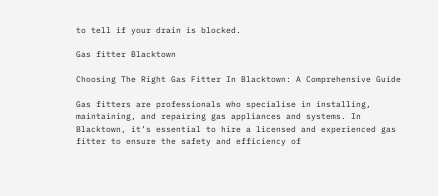to tell if your drain is blocked.

Gas fitter Blacktown

Choosing The Right Gas Fitter In Blacktown: A Comprehensive Guide

Gas fitters are professionals who specialise in installing, maintaining, and repairing gas appliances and systems. In Blacktown, it’s essential to hire a licensed and experienced gas fitter to ensure the safety and efficiency of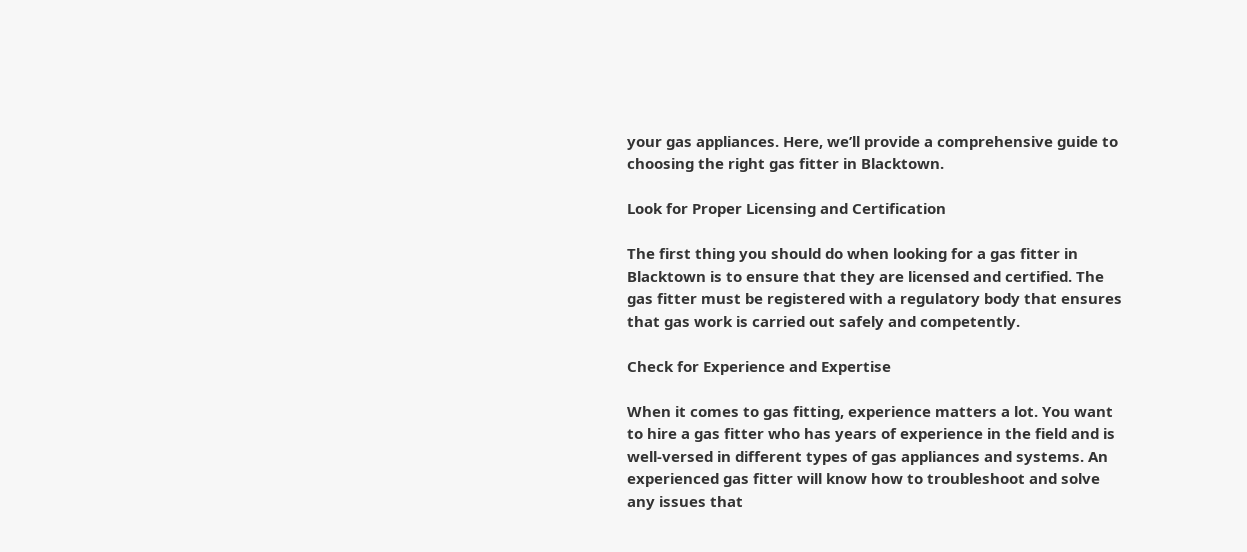your gas appliances. Here, we’ll provide a comprehensive guide to choosing the right gas fitter in Blacktown.

Look for Proper Licensing and Certification

The first thing you should do when looking for a gas fitter in Blacktown is to ensure that they are licensed and certified. The gas fitter must be registered with a regulatory body that ensures that gas work is carried out safely and competently.

Check for Experience and Expertise

When it comes to gas fitting, experience matters a lot. You want to hire a gas fitter who has years of experience in the field and is well-versed in different types of gas appliances and systems. An experienced gas fitter will know how to troubleshoot and solve any issues that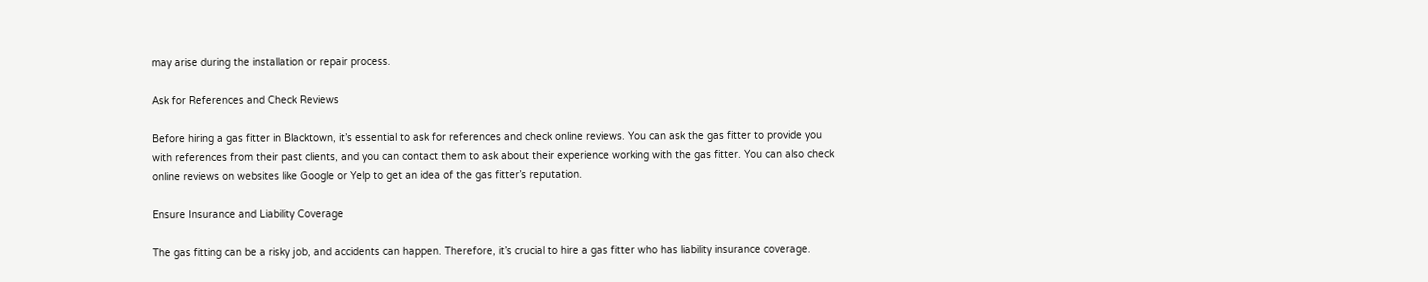may arise during the installation or repair process.

Ask for References and Check Reviews

Before hiring a gas fitter in Blacktown, it’s essential to ask for references and check online reviews. You can ask the gas fitter to provide you with references from their past clients, and you can contact them to ask about their experience working with the gas fitter. You can also check online reviews on websites like Google or Yelp to get an idea of the gas fitter’s reputation.

Ensure Insurance and Liability Coverage

The gas fitting can be a risky job, and accidents can happen. Therefore, it’s crucial to hire a gas fitter who has liability insurance coverage.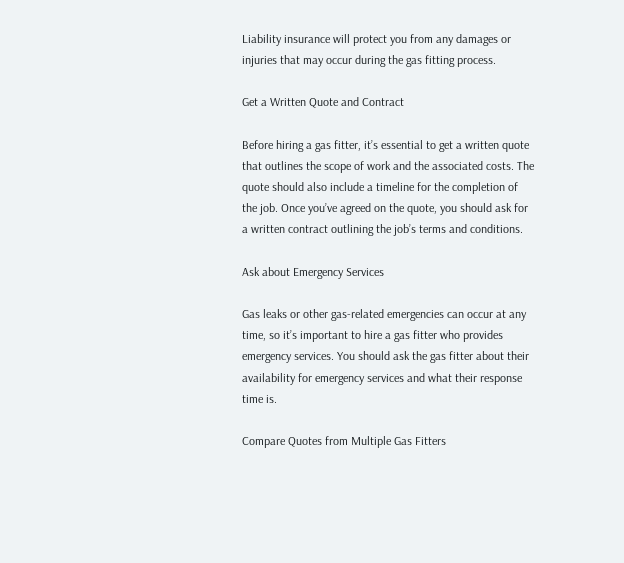Liability insurance will protect you from any damages or injuries that may occur during the gas fitting process.

Get a Written Quote and Contract

Before hiring a gas fitter, it’s essential to get a written quote that outlines the scope of work and the associated costs. The quote should also include a timeline for the completion of the job. Once you’ve agreed on the quote, you should ask for a written contract outlining the job’s terms and conditions.

Ask about Emergency Services

Gas leaks or other gas-related emergencies can occur at any time, so it’s important to hire a gas fitter who provides emergency services. You should ask the gas fitter about their availability for emergency services and what their response time is.

Compare Quotes from Multiple Gas Fitters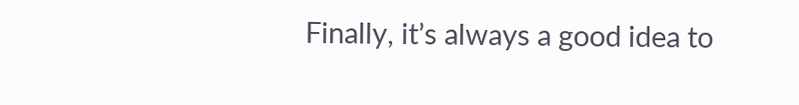Finally, it’s always a good idea to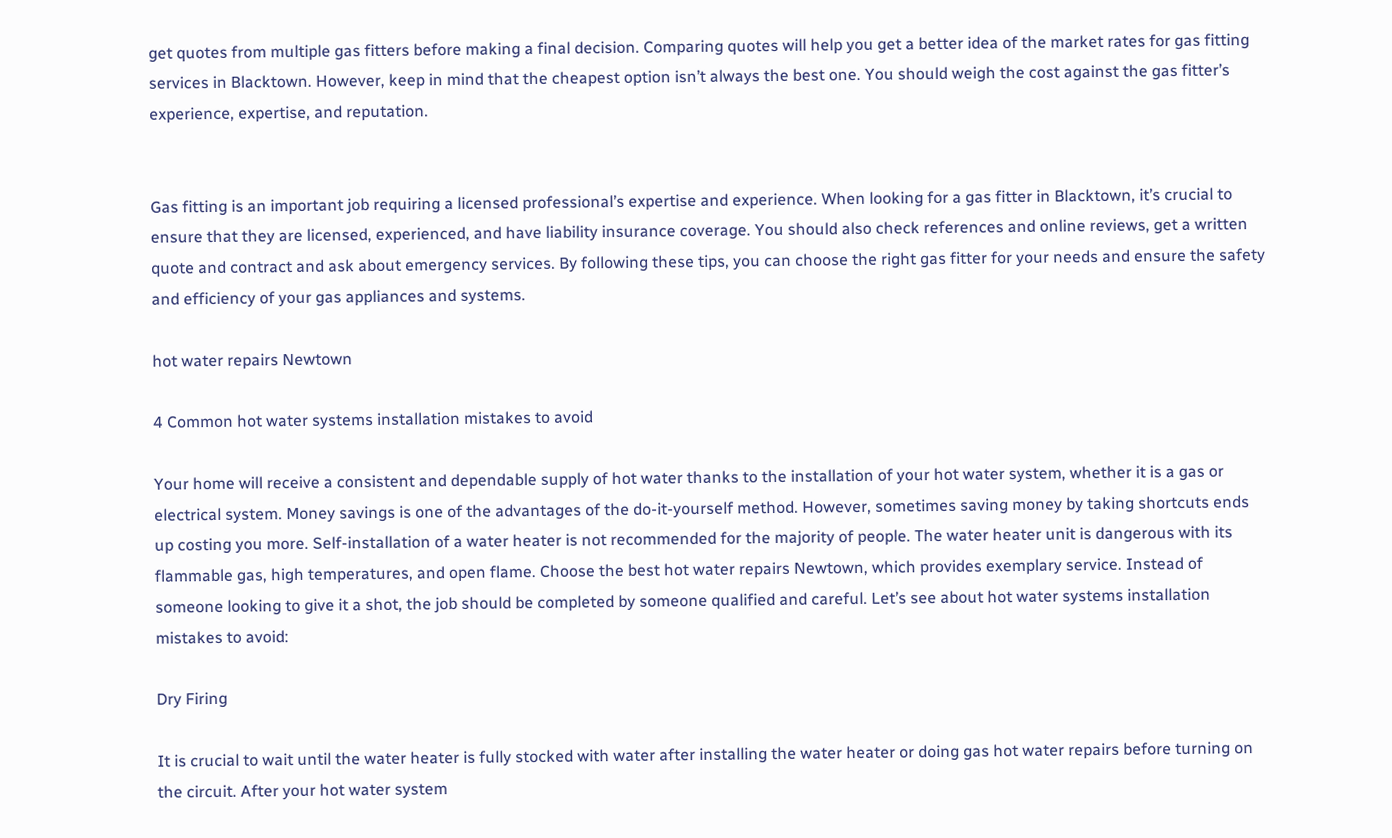get quotes from multiple gas fitters before making a final decision. Comparing quotes will help you get a better idea of the market rates for gas fitting services in Blacktown. However, keep in mind that the cheapest option isn’t always the best one. You should weigh the cost against the gas fitter’s experience, expertise, and reputation.


Gas fitting is an important job requiring a licensed professional’s expertise and experience. When looking for a gas fitter in Blacktown, it’s crucial to ensure that they are licensed, experienced, and have liability insurance coverage. You should also check references and online reviews, get a written quote and contract and ask about emergency services. By following these tips, you can choose the right gas fitter for your needs and ensure the safety and efficiency of your gas appliances and systems.

hot water repairs Newtown

4 Common hot water systems installation mistakes to avoid

Your home will receive a consistent and dependable supply of hot water thanks to the installation of your hot water system, whether it is a gas or electrical system. Money savings is one of the advantages of the do-it-yourself method. However, sometimes saving money by taking shortcuts ends up costing you more. Self-installation of a water heater is not recommended for the majority of people. The water heater unit is dangerous with its flammable gas, high temperatures, and open flame. Choose the best hot water repairs Newtown, which provides exemplary service. Instead of someone looking to give it a shot, the job should be completed by someone qualified and careful. Let’s see about hot water systems installation mistakes to avoid:

Dry Firing

It is crucial to wait until the water heater is fully stocked with water after installing the water heater or doing gas hot water repairs before turning on the circuit. After your hot water system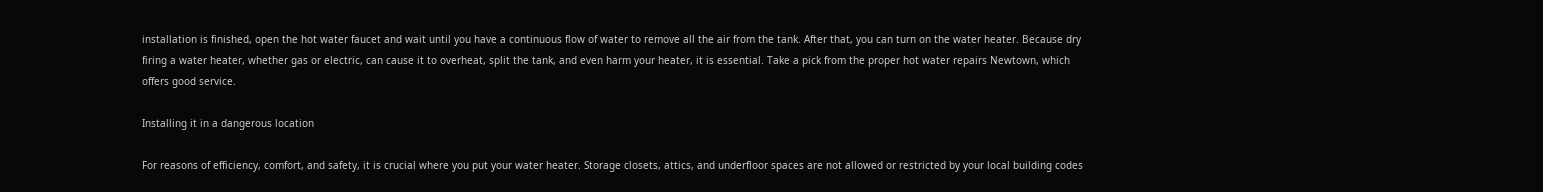installation is finished, open the hot water faucet and wait until you have a continuous flow of water to remove all the air from the tank. After that, you can turn on the water heater. Because dry firing a water heater, whether gas or electric, can cause it to overheat, split the tank, and even harm your heater, it is essential. Take a pick from the proper hot water repairs Newtown, which offers good service.

Installing it in a dangerous location

For reasons of efficiency, comfort, and safety, it is crucial where you put your water heater. Storage closets, attics, and underfloor spaces are not allowed or restricted by your local building codes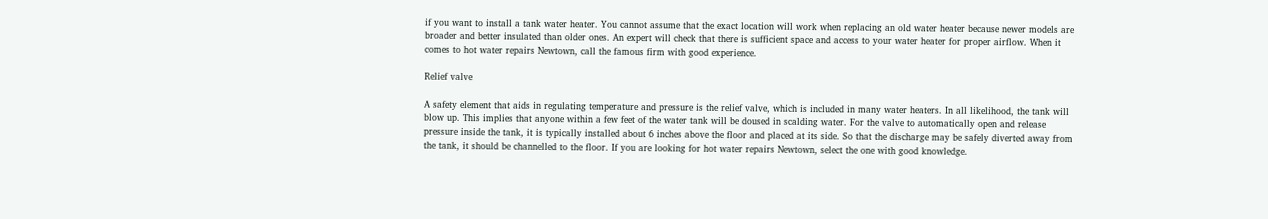if you want to install a tank water heater. You cannot assume that the exact location will work when replacing an old water heater because newer models are broader and better insulated than older ones. An expert will check that there is sufficient space and access to your water heater for proper airflow. When it comes to hot water repairs Newtown, call the famous firm with good experience.

Relief valve

A safety element that aids in regulating temperature and pressure is the relief valve, which is included in many water heaters. In all likelihood, the tank will blow up. This implies that anyone within a few feet of the water tank will be doused in scalding water. For the valve to automatically open and release pressure inside the tank, it is typically installed about 6 inches above the floor and placed at its side. So that the discharge may be safely diverted away from the tank, it should be channelled to the floor. If you are looking for hot water repairs Newtown, select the one with good knowledge.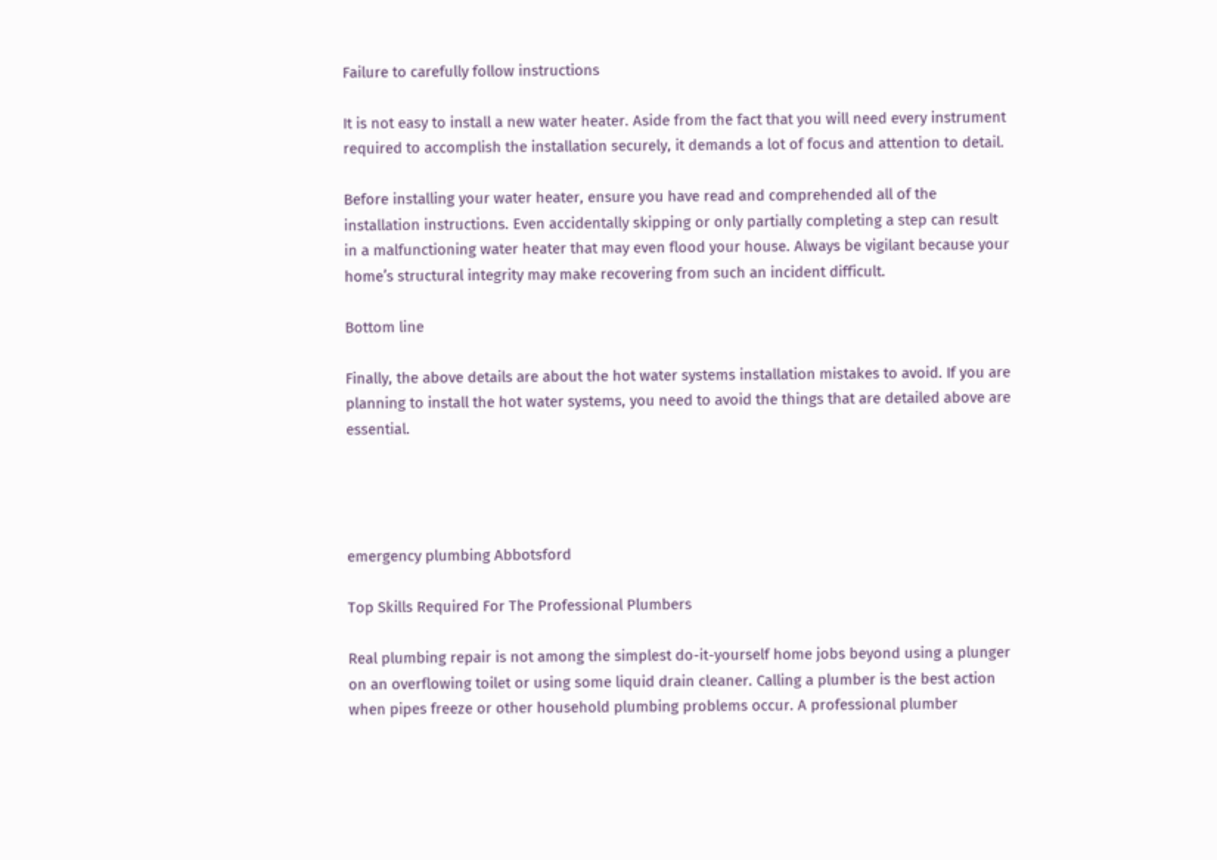Failure to carefully follow instructions

It is not easy to install a new water heater. Aside from the fact that you will need every instrument required to accomplish the installation securely, it demands a lot of focus and attention to detail.

Before installing your water heater, ensure you have read and comprehended all of the installation instructions. Even accidentally skipping or only partially completing a step can result in a malfunctioning water heater that may even flood your house. Always be vigilant because your home’s structural integrity may make recovering from such an incident difficult.

Bottom line

Finally, the above details are about the hot water systems installation mistakes to avoid. If you are planning to install the hot water systems, you need to avoid the things that are detailed above are essential.




emergency plumbing Abbotsford

Top Skills Required For The Professional Plumbers

Real plumbing repair is not among the simplest do-it-yourself home jobs beyond using a plunger on an overflowing toilet or using some liquid drain cleaner. Calling a plumber is the best action when pipes freeze or other household plumbing problems occur. A professional plumber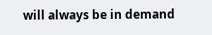will always be in demand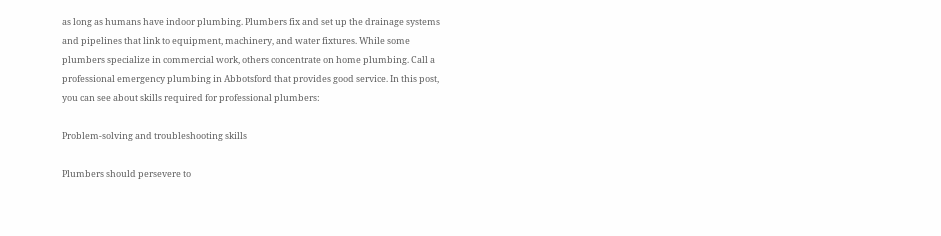as long as humans have indoor plumbing. Plumbers fix and set up the drainage systems and pipelines that link to equipment, machinery, and water fixtures. While some plumbers specialize in commercial work, others concentrate on home plumbing. Call a professional emergency plumbing in Abbotsford that provides good service. In this post, you can see about skills required for professional plumbers:

Problem-solving and troubleshooting skills

Plumbers should persevere to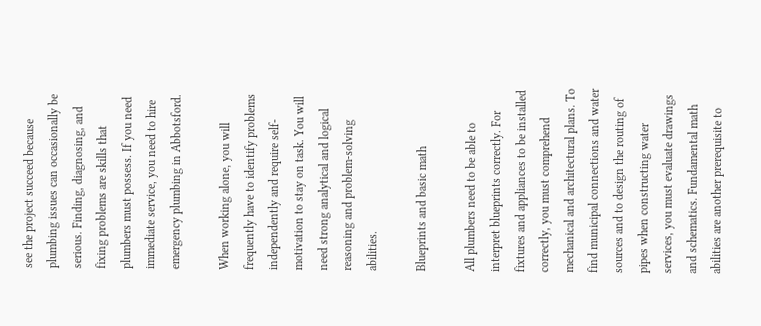see the project succeed because plumbing issues can occasionally be serious. Finding, diagnosing, and fixing problems are skills that plumbers must possess. If you need immediate service, you need to hire emergency plumbing in Abbotsford.

When working alone, you will frequently have to identify problems independently and require self-motivation to stay on task. You will need strong analytical and logical reasoning and problem-solving abilities.

Blueprints and basic math

All plumbers need to be able to interpret blueprints correctly. For fixtures and appliances to be installed correctly, you must comprehend mechanical and architectural plans. To find municipal connections and water sources and to design the routing of pipes when constructing water services, you must evaluate drawings and schematics. Fundamental math abilities are another prerequisite to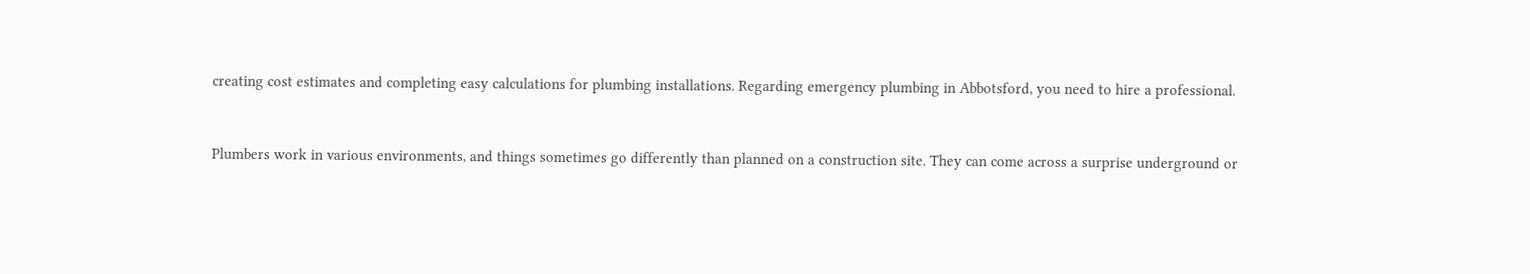creating cost estimates and completing easy calculations for plumbing installations. Regarding emergency plumbing in Abbotsford, you need to hire a professional.


Plumbers work in various environments, and things sometimes go differently than planned on a construction site. They can come across a surprise underground or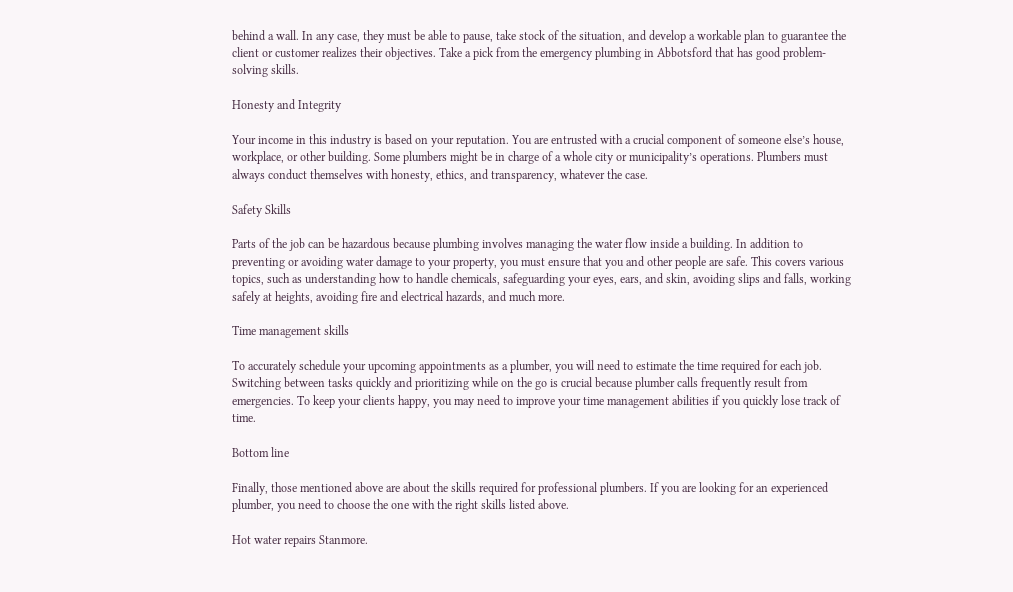behind a wall. In any case, they must be able to pause, take stock of the situation, and develop a workable plan to guarantee the client or customer realizes their objectives. Take a pick from the emergency plumbing in Abbotsford that has good problem-solving skills.

Honesty and Integrity

Your income in this industry is based on your reputation. You are entrusted with a crucial component of someone else’s house, workplace, or other building. Some plumbers might be in charge of a whole city or municipality’s operations. Plumbers must always conduct themselves with honesty, ethics, and transparency, whatever the case.

Safety Skills

Parts of the job can be hazardous because plumbing involves managing the water flow inside a building. In addition to preventing or avoiding water damage to your property, you must ensure that you and other people are safe. This covers various topics, such as understanding how to handle chemicals, safeguarding your eyes, ears, and skin, avoiding slips and falls, working safely at heights, avoiding fire and electrical hazards, and much more.

Time management skills

To accurately schedule your upcoming appointments as a plumber, you will need to estimate the time required for each job. Switching between tasks quickly and prioritizing while on the go is crucial because plumber calls frequently result from emergencies. To keep your clients happy, you may need to improve your time management abilities if you quickly lose track of time.

Bottom line

Finally, those mentioned above are about the skills required for professional plumbers. If you are looking for an experienced plumber, you need to choose the one with the right skills listed above.

Hot water repairs Stanmore.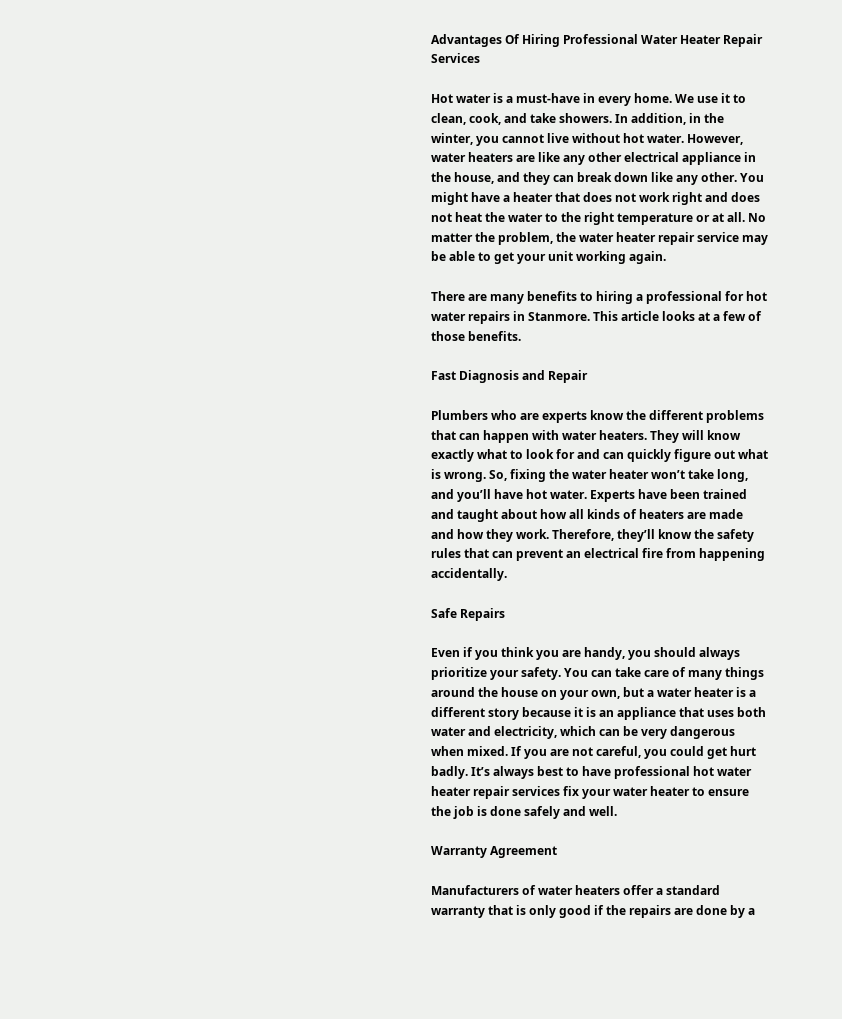Advantages Of Hiring Professional Water Heater Repair Services

Hot water is a must-have in every home. We use it to clean, cook, and take showers. In addition, in the winter, you cannot live without hot water. However, water heaters are like any other electrical appliance in the house, and they can break down like any other. You might have a heater that does not work right and does not heat the water to the right temperature or at all. No matter the problem, the water heater repair service may be able to get your unit working again.

There are many benefits to hiring a professional for hot water repairs in Stanmore. This article looks at a few of those benefits.

Fast Diagnosis and Repair

Plumbers who are experts know the different problems that can happen with water heaters. They will know exactly what to look for and can quickly figure out what is wrong. So, fixing the water heater won’t take long, and you’ll have hot water. Experts have been trained and taught about how all kinds of heaters are made and how they work. Therefore, they’ll know the safety rules that can prevent an electrical fire from happening accidentally.

Safe Repairs

Even if you think you are handy, you should always prioritize your safety. You can take care of many things around the house on your own, but a water heater is a different story because it is an appliance that uses both water and electricity, which can be very dangerous when mixed. If you are not careful, you could get hurt badly. It’s always best to have professional hot water heater repair services fix your water heater to ensure the job is done safely and well.

Warranty Agreement

Manufacturers of water heaters offer a standard warranty that is only good if the repairs are done by a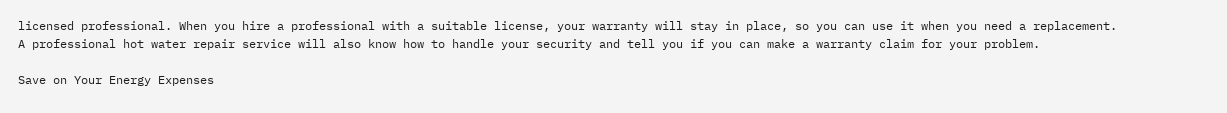licensed professional. When you hire a professional with a suitable license, your warranty will stay in place, so you can use it when you need a replacement. A professional hot water repair service will also know how to handle your security and tell you if you can make a warranty claim for your problem.

Save on Your Energy Expenses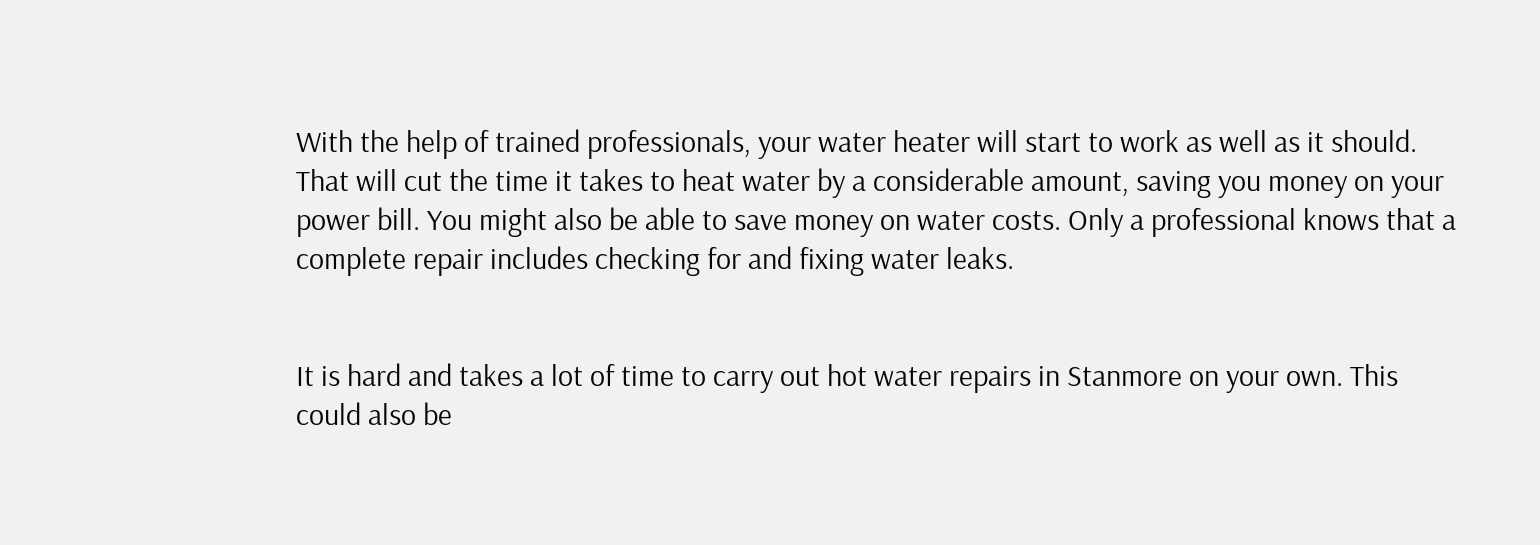With the help of trained professionals, your water heater will start to work as well as it should. That will cut the time it takes to heat water by a considerable amount, saving you money on your power bill. You might also be able to save money on water costs. Only a professional knows that a complete repair includes checking for and fixing water leaks.


It is hard and takes a lot of time to carry out hot water repairs in Stanmore on your own. This could also be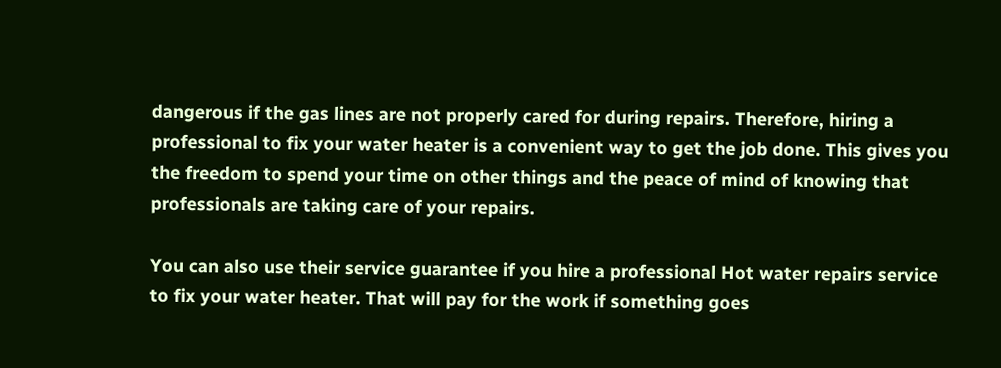dangerous if the gas lines are not properly cared for during repairs. Therefore, hiring a professional to fix your water heater is a convenient way to get the job done. This gives you the freedom to spend your time on other things and the peace of mind of knowing that professionals are taking care of your repairs.

You can also use their service guarantee if you hire a professional Hot water repairs service to fix your water heater. That will pay for the work if something goes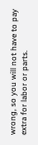wrong, so you will not have to pay extra for labor or parts.